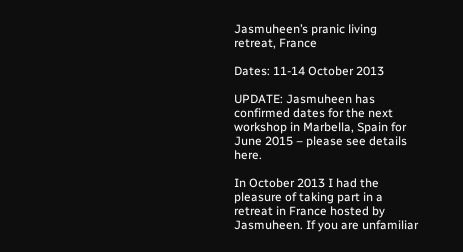Jasmuheen’s pranic living retreat, France

Dates: 11-14 October 2013

UPDATE: Jasmuheen has confirmed dates for the next workshop in Marbella, Spain for June 2015 – please see details here.

In October 2013 I had the pleasure of taking part in a retreat in France hosted by Jasmuheen. If you are unfamiliar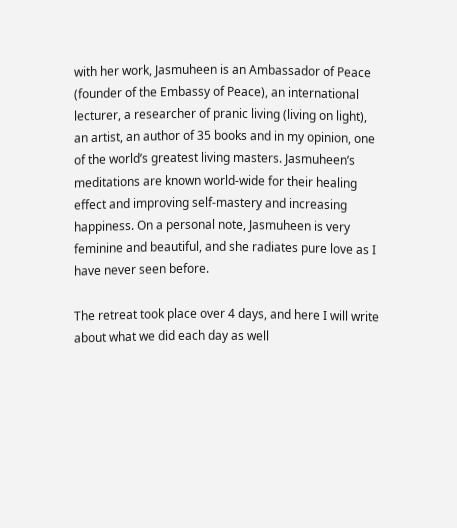with her work, Jasmuheen is an Ambassador of Peace (founder of the Embassy of Peace), an international lecturer, a researcher of pranic living (living on light), an artist, an author of 35 books and in my opinion, one of the world’s greatest living masters. Jasmuheen’s meditations are known world-wide for their healing effect and improving self-mastery and increasing happiness. On a personal note, Jasmuheen is very feminine and beautiful, and she radiates pure love as I have never seen before.

The retreat took place over 4 days, and here I will write about what we did each day as well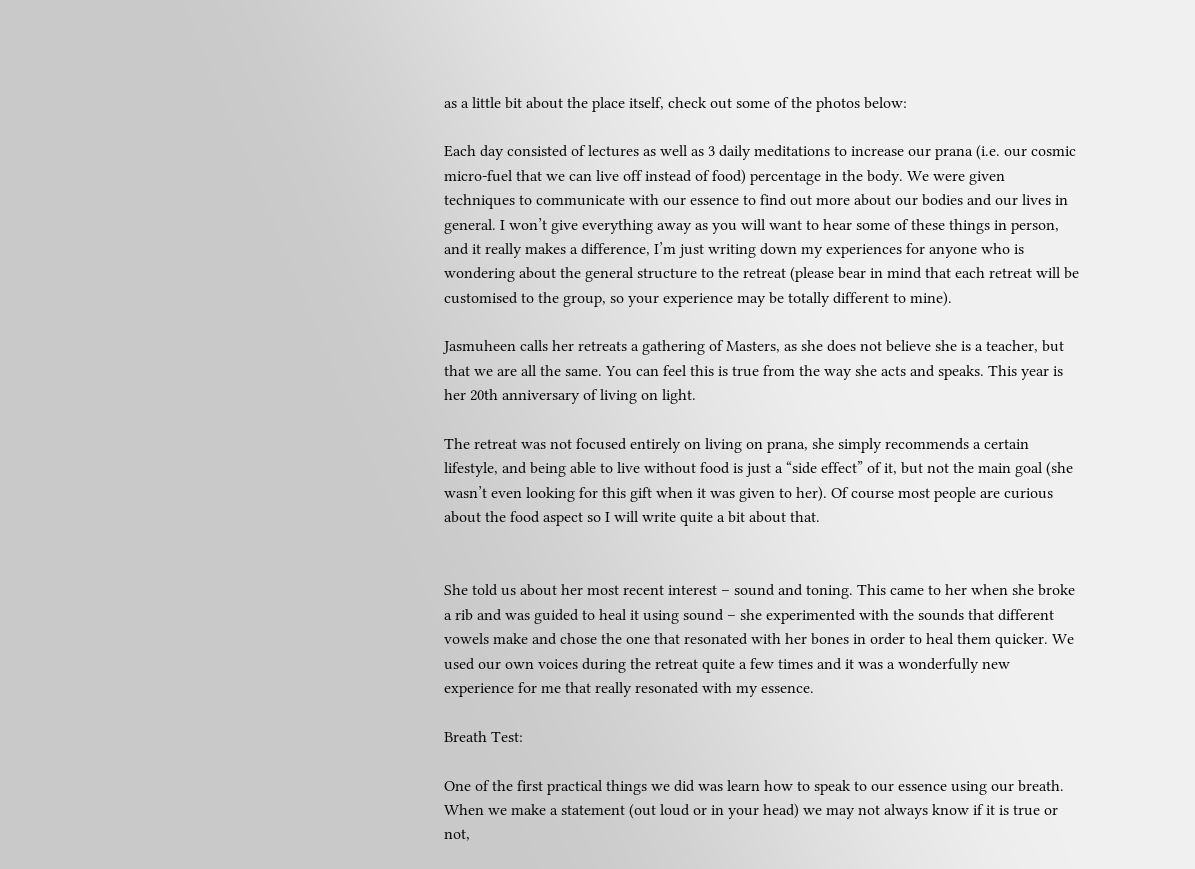as a little bit about the place itself, check out some of the photos below:

Each day consisted of lectures as well as 3 daily meditations to increase our prana (i.e. our cosmic micro-fuel that we can live off instead of food) percentage in the body. We were given techniques to communicate with our essence to find out more about our bodies and our lives in general. I won’t give everything away as you will want to hear some of these things in person, and it really makes a difference, I’m just writing down my experiences for anyone who is wondering about the general structure to the retreat (please bear in mind that each retreat will be customised to the group, so your experience may be totally different to mine).

Jasmuheen calls her retreats a gathering of Masters, as she does not believe she is a teacher, but that we are all the same. You can feel this is true from the way she acts and speaks. This year is her 20th anniversary of living on light.

The retreat was not focused entirely on living on prana, she simply recommends a certain lifestyle, and being able to live without food is just a “side effect” of it, but not the main goal (she wasn’t even looking for this gift when it was given to her). Of course most people are curious about the food aspect so I will write quite a bit about that.


She told us about her most recent interest – sound and toning. This came to her when she broke a rib and was guided to heal it using sound – she experimented with the sounds that different vowels make and chose the one that resonated with her bones in order to heal them quicker. We used our own voices during the retreat quite a few times and it was a wonderfully new experience for me that really resonated with my essence.

Breath Test:

One of the first practical things we did was learn how to speak to our essence using our breath. When we make a statement (out loud or in your head) we may not always know if it is true or not,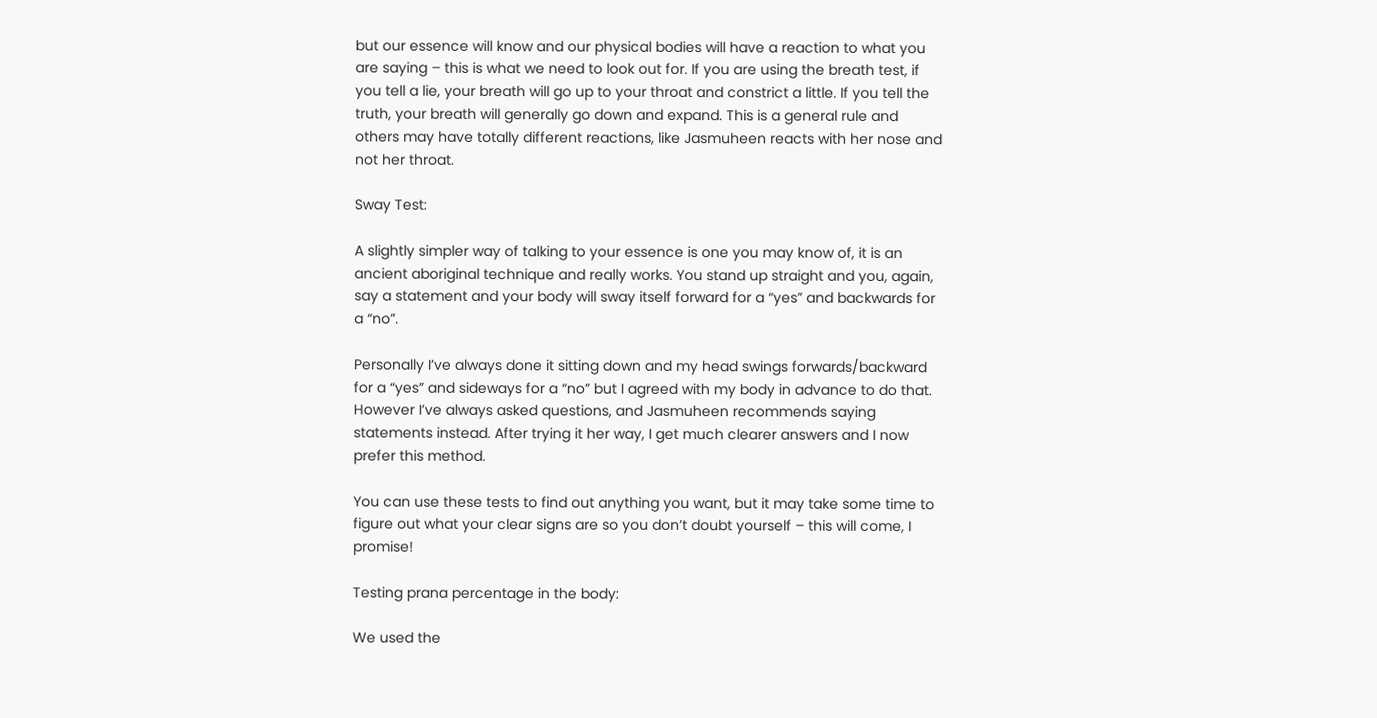but our essence will know and our physical bodies will have a reaction to what you are saying – this is what we need to look out for. If you are using the breath test, if you tell a lie, your breath will go up to your throat and constrict a little. If you tell the truth, your breath will generally go down and expand. This is a general rule and others may have totally different reactions, like Jasmuheen reacts with her nose and not her throat.

Sway Test:

A slightly simpler way of talking to your essence is one you may know of, it is an ancient aboriginal technique and really works. You stand up straight and you, again, say a statement and your body will sway itself forward for a “yes” and backwards for a “no”.

Personally I’ve always done it sitting down and my head swings forwards/backward for a “yes” and sideways for a “no” but I agreed with my body in advance to do that. However I’ve always asked questions, and Jasmuheen recommends saying statements instead. After trying it her way, I get much clearer answers and I now prefer this method.

You can use these tests to find out anything you want, but it may take some time to figure out what your clear signs are so you don’t doubt yourself – this will come, I promise!

Testing prana percentage in the body:

We used the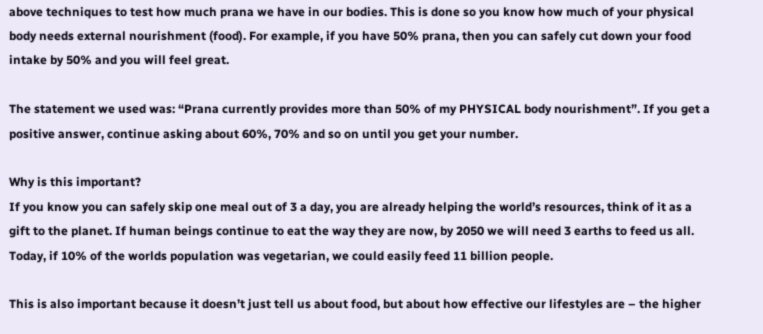above techniques to test how much prana we have in our bodies. This is done so you know how much of your physical body needs external nourishment (food). For example, if you have 50% prana, then you can safely cut down your food intake by 50% and you will feel great.

The statement we used was: “Prana currently provides more than 50% of my PHYSICAL body nourishment”. If you get a positive answer, continue asking about 60%, 70% and so on until you get your number.

Why is this important?
If you know you can safely skip one meal out of 3 a day, you are already helping the world’s resources, think of it as a gift to the planet. If human beings continue to eat the way they are now, by 2050 we will need 3 earths to feed us all. Today, if 10% of the worlds population was vegetarian, we could easily feed 11 billion people.

This is also important because it doesn’t just tell us about food, but about how effective our lifestyles are – the higher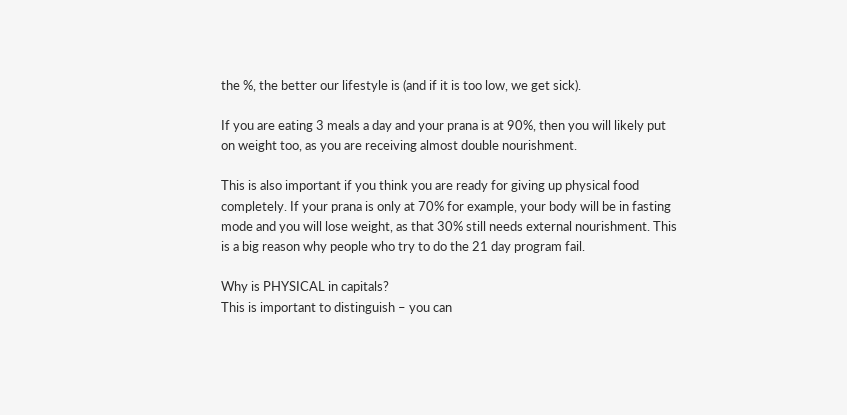the %, the better our lifestyle is (and if it is too low, we get sick).

If you are eating 3 meals a day and your prana is at 90%, then you will likely put on weight too, as you are receiving almost double nourishment.

This is also important if you think you are ready for giving up physical food completely. If your prana is only at 70% for example, your body will be in fasting mode and you will lose weight, as that 30% still needs external nourishment. This is a big reason why people who try to do the 21 day program fail.

Why is PHYSICAL in capitals?
This is important to distinguish – you can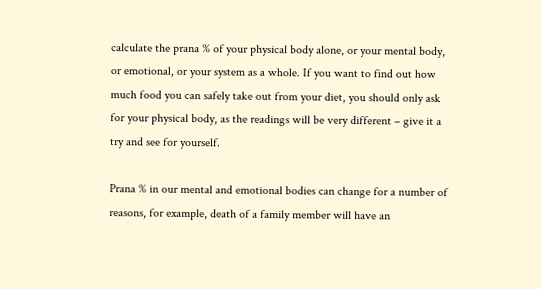calculate the prana % of your physical body alone, or your mental body, or emotional, or your system as a whole. If you want to find out how much food you can safely take out from your diet, you should only ask for your physical body, as the readings will be very different – give it a try and see for yourself.

Prana % in our mental and emotional bodies can change for a number of reasons, for example, death of a family member will have an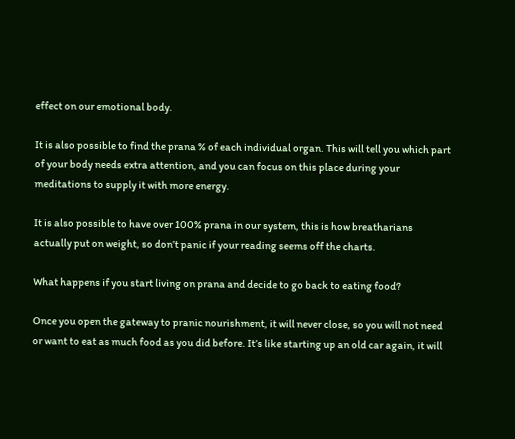effect on our emotional body.

It is also possible to find the prana % of each individual organ. This will tell you which part of your body needs extra attention, and you can focus on this place during your meditations to supply it with more energy.

It is also possible to have over 100% prana in our system, this is how breatharians actually put on weight, so don’t panic if your reading seems off the charts.

What happens if you start living on prana and decide to go back to eating food?

Once you open the gateway to pranic nourishment, it will never close, so you will not need or want to eat as much food as you did before. It’s like starting up an old car again, it will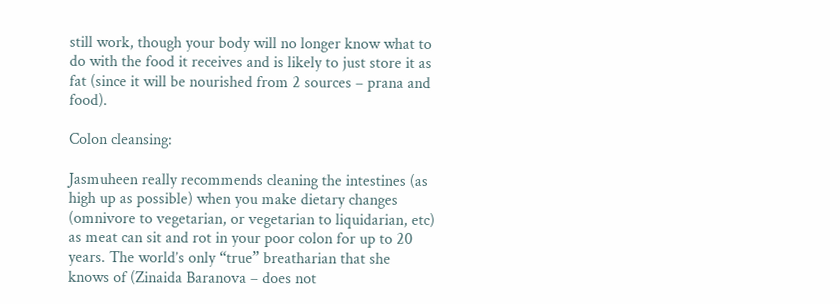still work, though your body will no longer know what to do with the food it receives and is likely to just store it as fat (since it will be nourished from 2 sources – prana and food).

Colon cleansing:

Jasmuheen really recommends cleaning the intestines (as high up as possible) when you make dietary changes (omnivore to vegetarian, or vegetarian to liquidarian, etc) as meat can sit and rot in your poor colon for up to 20 years. The world’s only “true” breatharian that she knows of (Zinaida Baranova – does not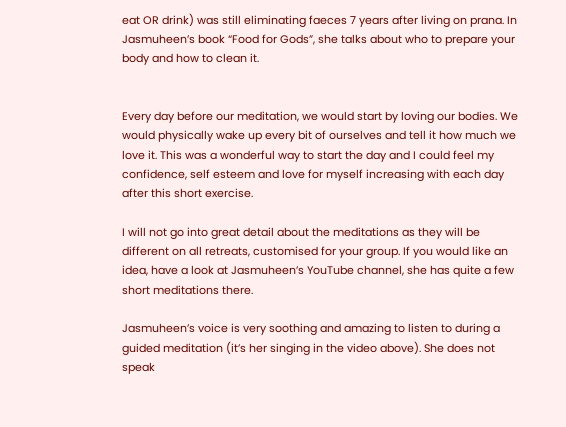eat OR drink) was still eliminating faeces 7 years after living on prana. In Jasmuheen’s book “Food for Gods”, she talks about who to prepare your body and how to clean it.


Every day before our meditation, we would start by loving our bodies. We would physically wake up every bit of ourselves and tell it how much we love it. This was a wonderful way to start the day and I could feel my confidence, self esteem and love for myself increasing with each day after this short exercise.

I will not go into great detail about the meditations as they will be different on all retreats, customised for your group. If you would like an idea, have a look at Jasmuheen’s YouTube channel, she has quite a few short meditations there.

Jasmuheen’s voice is very soothing and amazing to listen to during a guided meditation (it’s her singing in the video above). She does not speak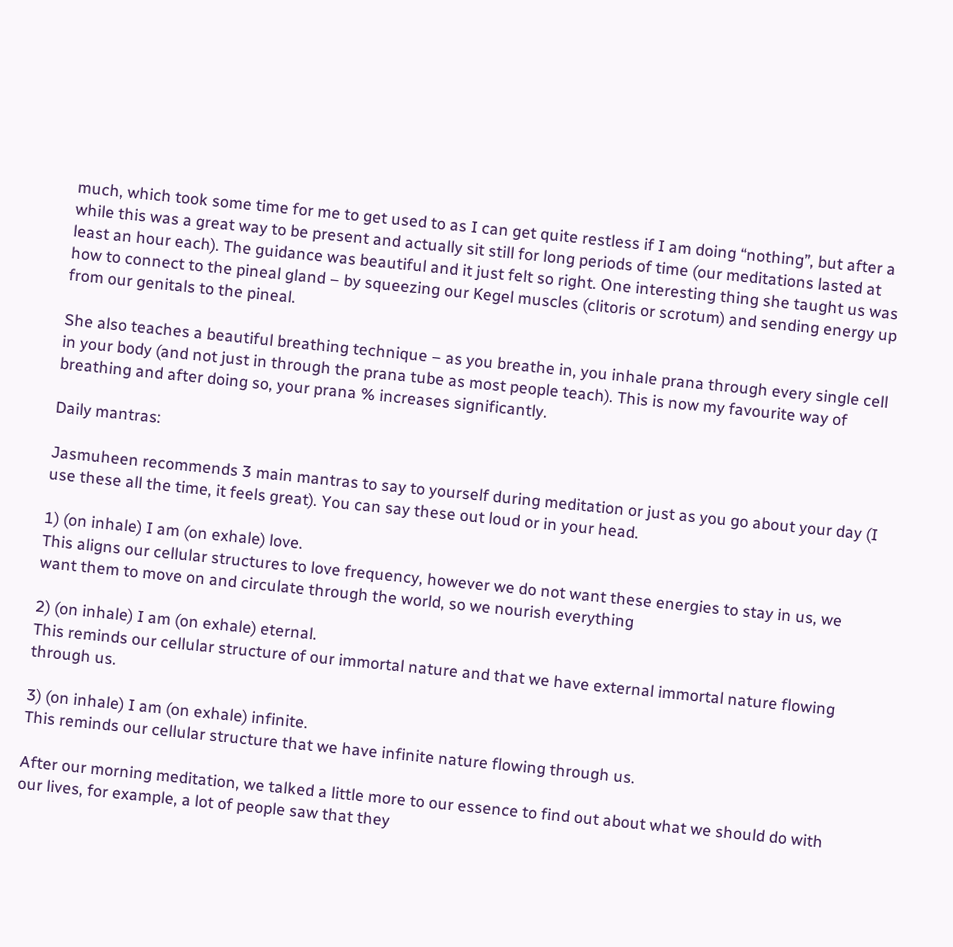much, which took some time for me to get used to as I can get quite restless if I am doing “nothing”, but after a while this was a great way to be present and actually sit still for long periods of time (our meditations lasted at least an hour each). The guidance was beautiful and it just felt so right. One interesting thing she taught us was how to connect to the pineal gland – by squeezing our Kegel muscles (clitoris or scrotum) and sending energy up from our genitals to the pineal.

She also teaches a beautiful breathing technique – as you breathe in, you inhale prana through every single cell in your body (and not just in through the prana tube as most people teach). This is now my favourite way of breathing and after doing so, your prana % increases significantly.

Daily mantras:

Jasmuheen recommends 3 main mantras to say to yourself during meditation or just as you go about your day (I use these all the time, it feels great). You can say these out loud or in your head.

1) (on inhale) I am (on exhale) love.
This aligns our cellular structures to love frequency, however we do not want these energies to stay in us, we want them to move on and circulate through the world, so we nourish everything

2) (on inhale) I am (on exhale) eternal.
This reminds our cellular structure of our immortal nature and that we have external immortal nature flowing through us.

3) (on inhale) I am (on exhale) infinite.
This reminds our cellular structure that we have infinite nature flowing through us.

After our morning meditation, we talked a little more to our essence to find out about what we should do with our lives, for example, a lot of people saw that they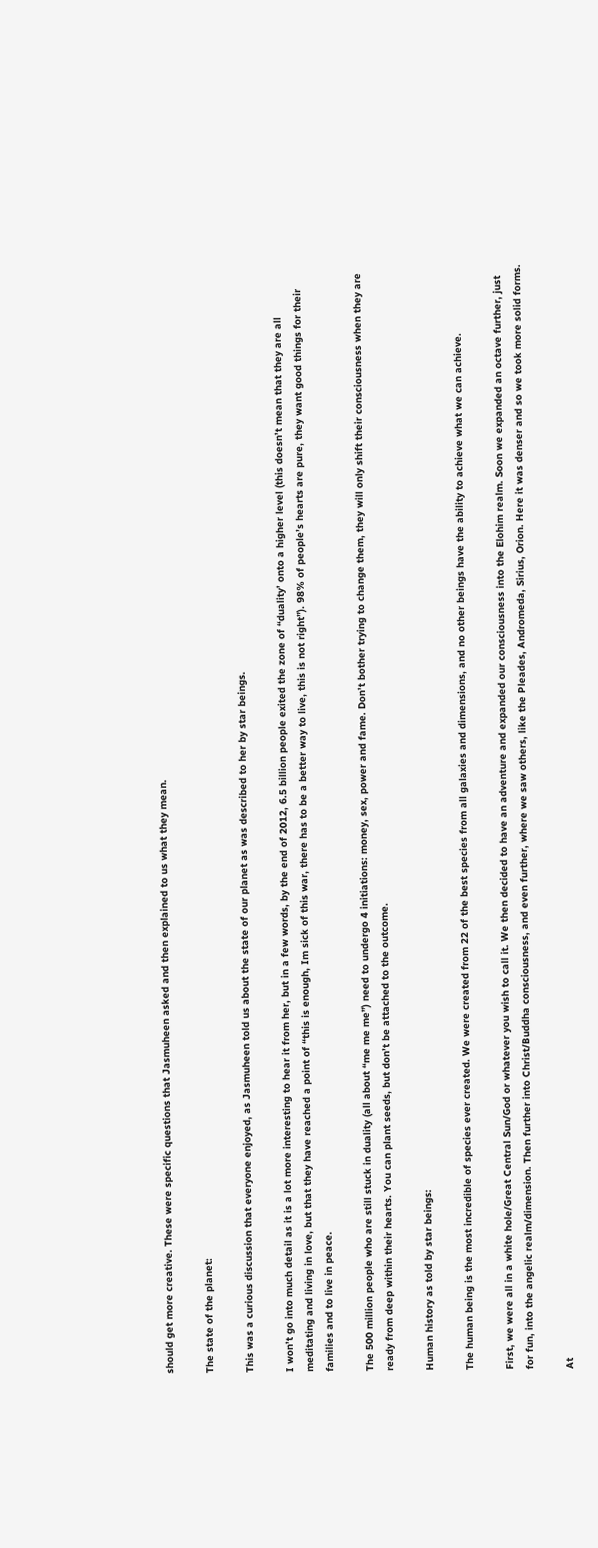should get more creative. These were specific questions that Jasmuheen asked and then explained to us what they mean.

The state of the planet:

This was a curious discussion that everyone enjoyed, as Jasmuheen told us about the state of our planet as was described to her by star beings.

I won’t go into much detail as it is a lot more interesting to hear it from her, but in a few words, by the end of 2012, 6.5 billion people exited the zone of “duality’ onto a higher level (this doesn’t mean that they are all meditating and living in love, but that they have reached a point of “this is enough, Im sick of this war, there has to be a better way to live, this is not right”). 98% of people’s hearts are pure, they want good things for their families and to live in peace.

The 500 million people who are still stuck in duality (all about “me me me”) need to undergo 4 initiations: money, sex, power and fame. Don’t bother trying to change them, they will only shift their consciousness when they are ready from deep within their hearts. You can plant seeds, but don’t be attached to the outcome.

Human history as told by star beings:

The human being is the most incredible of species ever created. We were created from 22 of the best species from all galaxies and dimensions, and no other beings have the ability to achieve what we can achieve.

First, we were all in a white hole/Great Central Sun/God or whatever you wish to call it. We then decided to have an adventure and expanded our consciousness into the Elohim realm. Soon we expanded an octave further, just for fun, into the angelic realm/dimension. Then further into Christ/Buddha consciousness, and even further, where we saw others, like the Pleades, Andromeda, Sirius, Orion. Here it was denser and so we took more solid forms.

At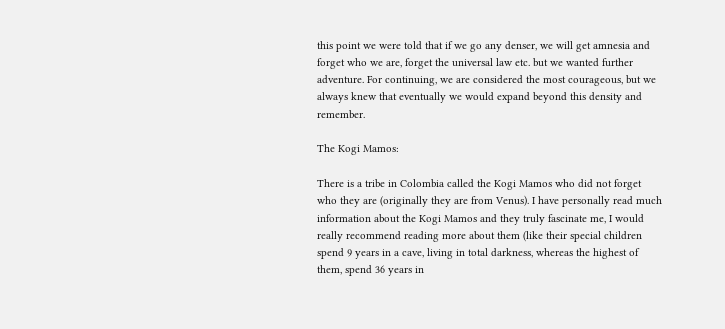this point we were told that if we go any denser, we will get amnesia and forget who we are, forget the universal law etc. but we wanted further adventure. For continuing, we are considered the most courageous, but we always knew that eventually we would expand beyond this density and remember.

The Kogi Mamos:

There is a tribe in Colombia called the Kogi Mamos who did not forget who they are (originally they are from Venus). I have personally read much information about the Kogi Mamos and they truly fascinate me, I would really recommend reading more about them (like their special children spend 9 years in a cave, living in total darkness, whereas the highest of them, spend 36 years in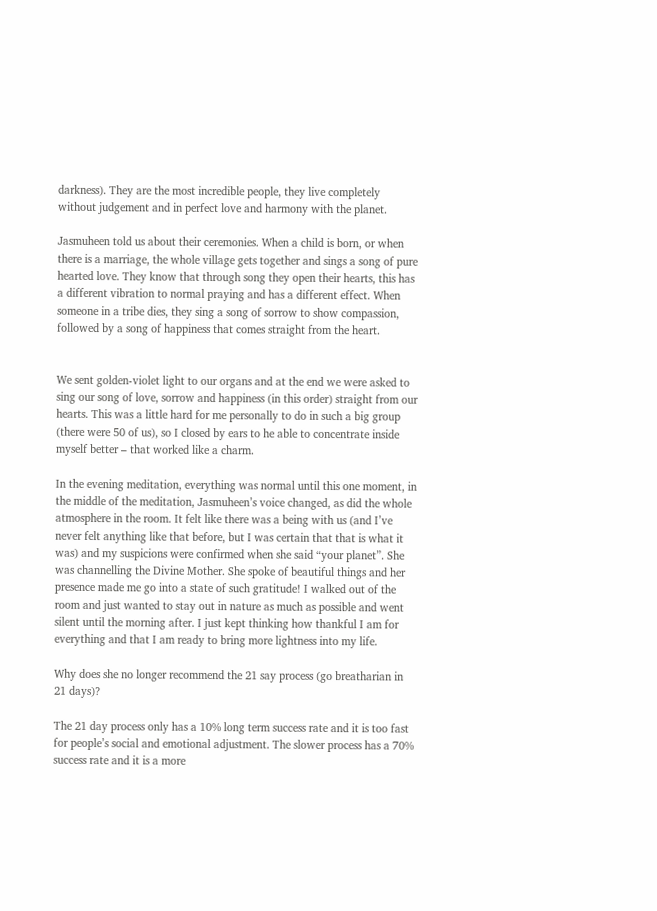darkness). They are the most incredible people, they live completely without judgement and in perfect love and harmony with the planet.

Jasmuheen told us about their ceremonies. When a child is born, or when there is a marriage, the whole village gets together and sings a song of pure hearted love. They know that through song they open their hearts, this has a different vibration to normal praying and has a different effect. When someone in a tribe dies, they sing a song of sorrow to show compassion, followed by a song of happiness that comes straight from the heart.


We sent golden-violet light to our organs and at the end we were asked to sing our song of love, sorrow and happiness (in this order) straight from our hearts. This was a little hard for me personally to do in such a big group (there were 50 of us), so I closed by ears to he able to concentrate inside myself better – that worked like a charm.

In the evening meditation, everything was normal until this one moment, in the middle of the meditation, Jasmuheen’s voice changed, as did the whole atmosphere in the room. It felt like there was a being with us (and I’ve never felt anything like that before, but I was certain that that is what it was) and my suspicions were confirmed when she said “your planet”. She was channelling the Divine Mother. She spoke of beautiful things and her presence made me go into a state of such gratitude! I walked out of the room and just wanted to stay out in nature as much as possible and went silent until the morning after. I just kept thinking how thankful I am for everything and that I am ready to bring more lightness into my life.

Why does she no longer recommend the 21 say process (go breatharian in 21 days)?

The 21 day process only has a 10% long term success rate and it is too fast for people’s social and emotional adjustment. The slower process has a 70% success rate and it is a more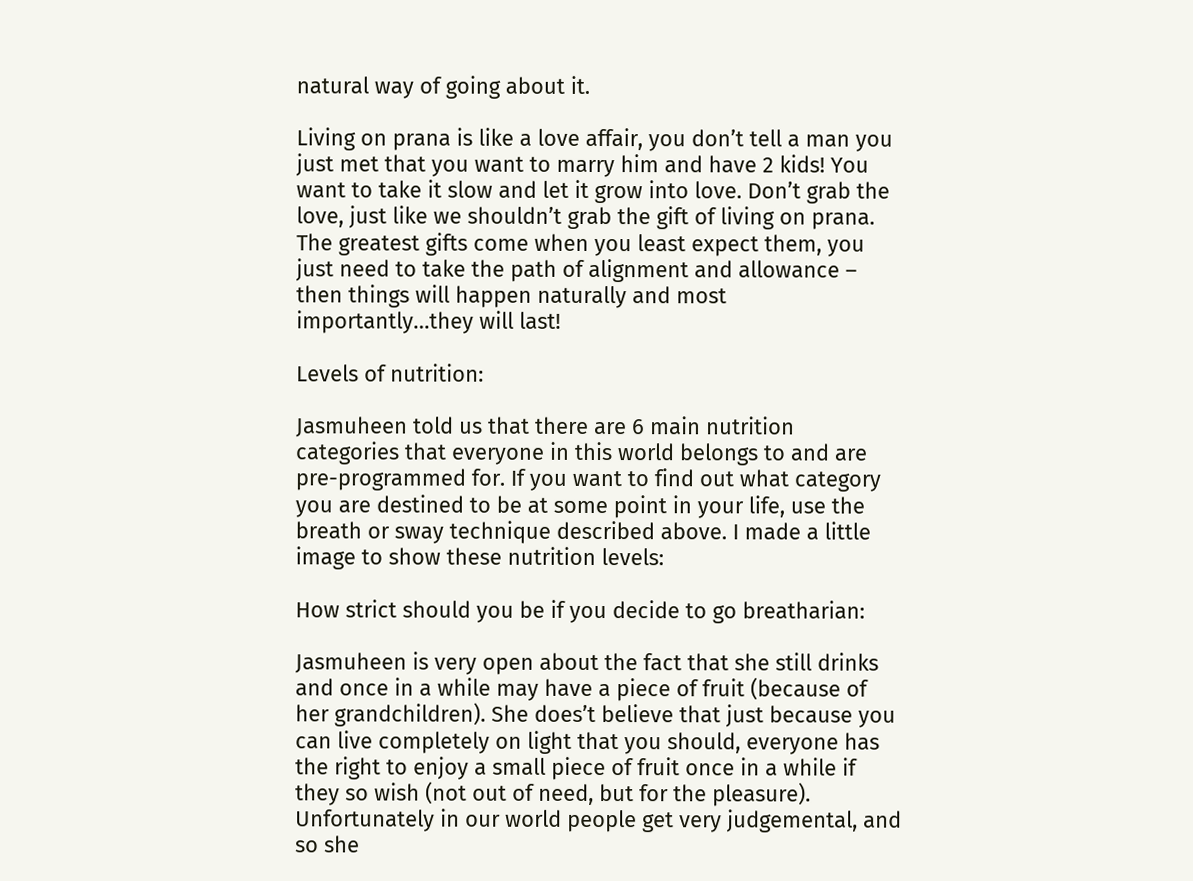natural way of going about it.

Living on prana is like a love affair, you don’t tell a man you just met that you want to marry him and have 2 kids! You want to take it slow and let it grow into love. Don’t grab the love, just like we shouldn’t grab the gift of living on prana. The greatest gifts come when you least expect them, you just need to take the path of alignment and allowance – then things will happen naturally and most importantly…they will last!

Levels of nutrition:

Jasmuheen told us that there are 6 main nutrition categories that everyone in this world belongs to and are pre-programmed for. If you want to find out what category you are destined to be at some point in your life, use the breath or sway technique described above. I made a little image to show these nutrition levels:

How strict should you be if you decide to go breatharian:

Jasmuheen is very open about the fact that she still drinks and once in a while may have a piece of fruit (because of her grandchildren). She does’t believe that just because you can live completely on light that you should, everyone has the right to enjoy a small piece of fruit once in a while if they so wish (not out of need, but for the pleasure). Unfortunately in our world people get very judgemental, and so she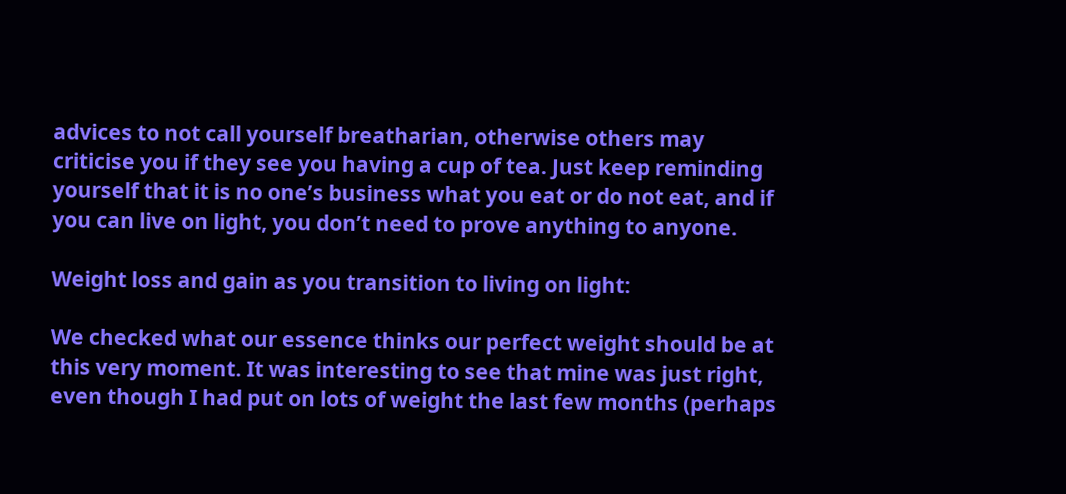advices to not call yourself breatharian, otherwise others may criticise you if they see you having a cup of tea. Just keep reminding yourself that it is no one’s business what you eat or do not eat, and if you can live on light, you don’t need to prove anything to anyone.

Weight loss and gain as you transition to living on light:

We checked what our essence thinks our perfect weight should be at this very moment. It was interesting to see that mine was just right, even though I had put on lots of weight the last few months (perhaps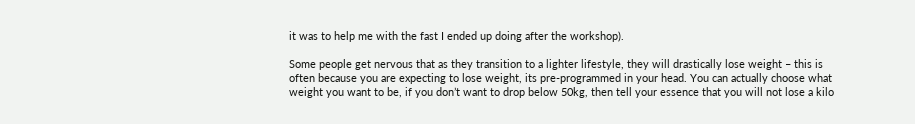it was to help me with the fast I ended up doing after the workshop).

Some people get nervous that as they transition to a lighter lifestyle, they will drastically lose weight – this is often because you are expecting to lose weight, its pre-programmed in your head. You can actually choose what weight you want to be, if you don’t want to drop below 50kg, then tell your essence that you will not lose a kilo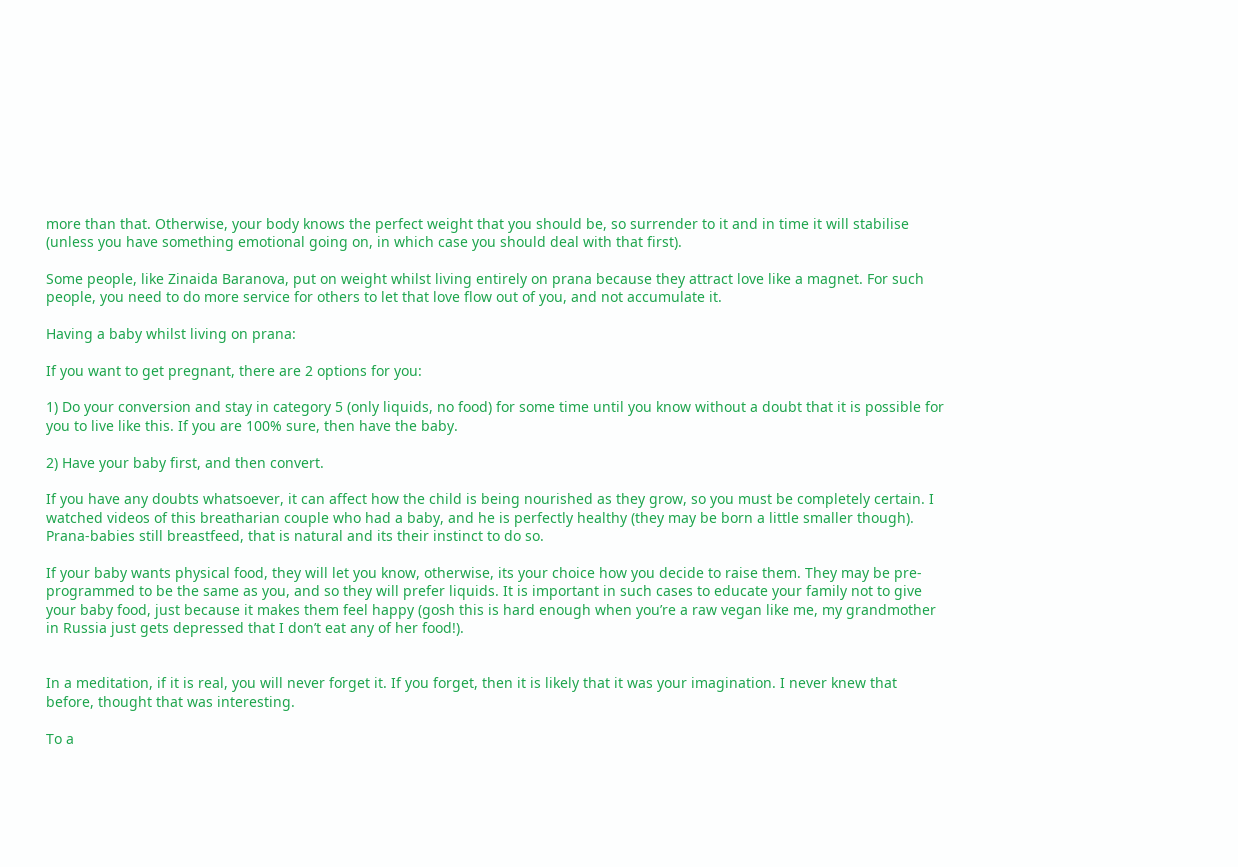more than that. Otherwise, your body knows the perfect weight that you should be, so surrender to it and in time it will stabilise (unless you have something emotional going on, in which case you should deal with that first).

Some people, like Zinaida Baranova, put on weight whilst living entirely on prana because they attract love like a magnet. For such people, you need to do more service for others to let that love flow out of you, and not accumulate it.

Having a baby whilst living on prana:

If you want to get pregnant, there are 2 options for you:

1) Do your conversion and stay in category 5 (only liquids, no food) for some time until you know without a doubt that it is possible for you to live like this. If you are 100% sure, then have the baby.

2) Have your baby first, and then convert.

If you have any doubts whatsoever, it can affect how the child is being nourished as they grow, so you must be completely certain. I watched videos of this breatharian couple who had a baby, and he is perfectly healthy (they may be born a little smaller though). Prana-babies still breastfeed, that is natural and its their instinct to do so.

If your baby wants physical food, they will let you know, otherwise, its your choice how you decide to raise them. They may be pre-programmed to be the same as you, and so they will prefer liquids. It is important in such cases to educate your family not to give your baby food, just because it makes them feel happy (gosh this is hard enough when you’re a raw vegan like me, my grandmother in Russia just gets depressed that I don’t eat any of her food!).


In a meditation, if it is real, you will never forget it. If you forget, then it is likely that it was your imagination. I never knew that before, thought that was interesting.

To a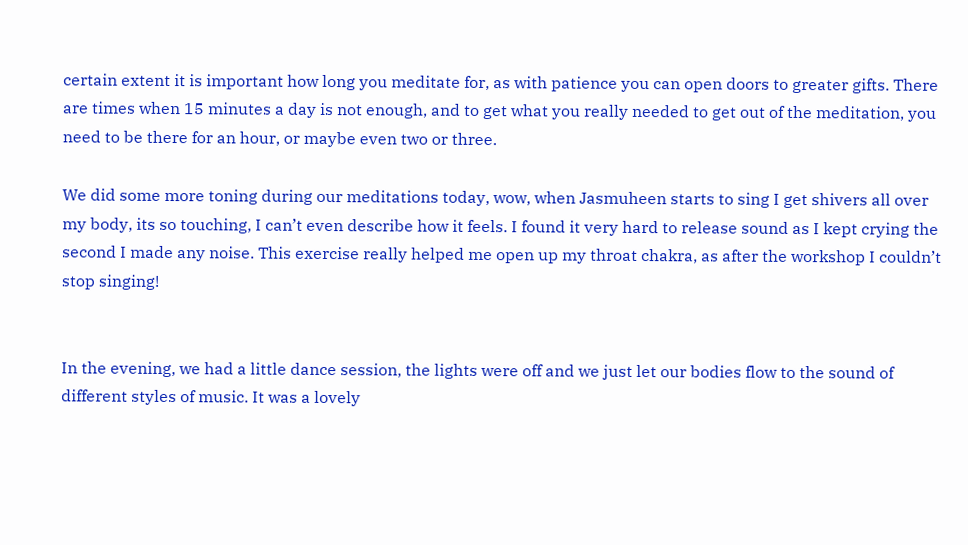certain extent it is important how long you meditate for, as with patience you can open doors to greater gifts. There are times when 15 minutes a day is not enough, and to get what you really needed to get out of the meditation, you need to be there for an hour, or maybe even two or three.

We did some more toning during our meditations today, wow, when Jasmuheen starts to sing I get shivers all over my body, its so touching, I can’t even describe how it feels. I found it very hard to release sound as I kept crying the second I made any noise. This exercise really helped me open up my throat chakra, as after the workshop I couldn’t stop singing!


In the evening, we had a little dance session, the lights were off and we just let our bodies flow to the sound of different styles of music. It was a lovely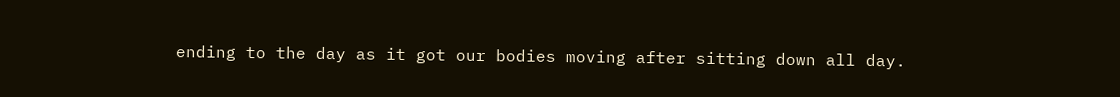ending to the day as it got our bodies moving after sitting down all day.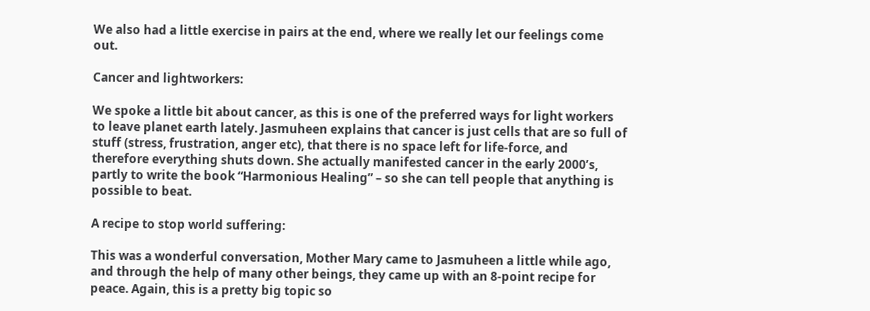We also had a little exercise in pairs at the end, where we really let our feelings come out.

Cancer and lightworkers:

We spoke a little bit about cancer, as this is one of the preferred ways for light workers to leave planet earth lately. Jasmuheen explains that cancer is just cells that are so full of stuff (stress, frustration, anger etc), that there is no space left for life-force, and therefore everything shuts down. She actually manifested cancer in the early 2000’s, partly to write the book “Harmonious Healing” – so she can tell people that anything is possible to beat.

A recipe to stop world suffering:

This was a wonderful conversation, Mother Mary came to Jasmuheen a little while ago, and through the help of many other beings, they came up with an 8-point recipe for peace. Again, this is a pretty big topic so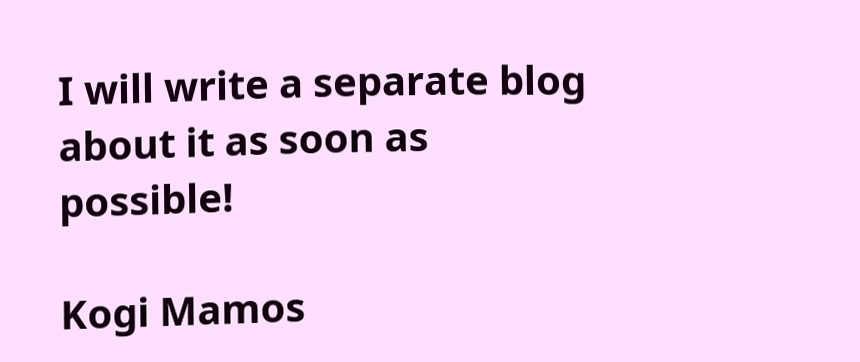I will write a separate blog about it as soon as possible!

Kogi Mamos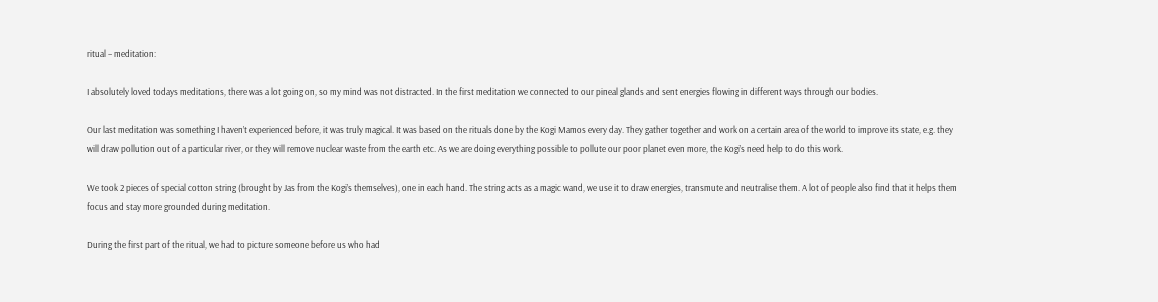ritual – meditation:

I absolutely loved todays meditations, there was a lot going on, so my mind was not distracted. In the first meditation we connected to our pineal glands and sent energies flowing in different ways through our bodies.

Our last meditation was something I haven’t experienced before, it was truly magical. It was based on the rituals done by the Kogi Mamos every day. They gather together and work on a certain area of the world to improve its state, e.g. they will draw pollution out of a particular river, or they will remove nuclear waste from the earth etc. As we are doing everything possible to pollute our poor planet even more, the Kogi’s need help to do this work.

We took 2 pieces of special cotton string (brought by Jas from the Kogi’s themselves), one in each hand. The string acts as a magic wand, we use it to draw energies, transmute and neutralise them. A lot of people also find that it helps them focus and stay more grounded during meditation.

During the first part of the ritual, we had to picture someone before us who had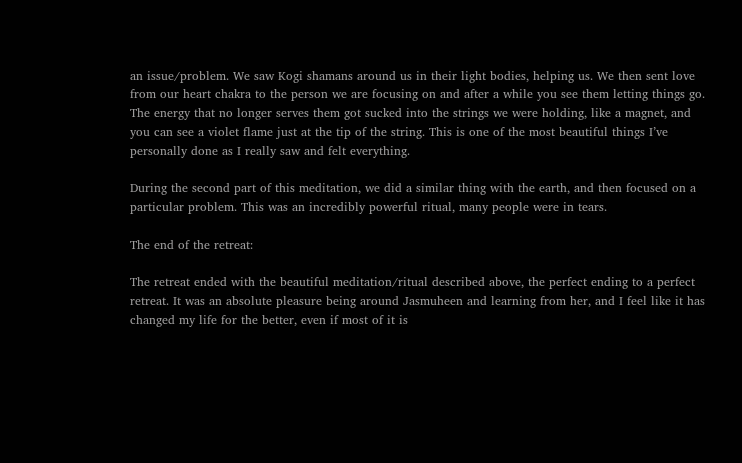an issue/problem. We saw Kogi shamans around us in their light bodies, helping us. We then sent love from our heart chakra to the person we are focusing on and after a while you see them letting things go. The energy that no longer serves them got sucked into the strings we were holding, like a magnet, and you can see a violet flame just at the tip of the string. This is one of the most beautiful things I’ve personally done as I really saw and felt everything.

During the second part of this meditation, we did a similar thing with the earth, and then focused on a particular problem. This was an incredibly powerful ritual, many people were in tears.

The end of the retreat:

The retreat ended with the beautiful meditation/ritual described above, the perfect ending to a perfect retreat. It was an absolute pleasure being around Jasmuheen and learning from her, and I feel like it has changed my life for the better, even if most of it is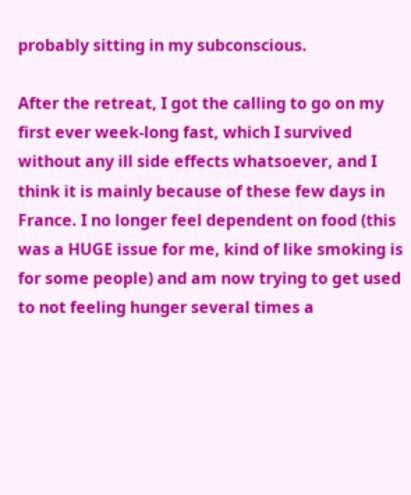probably sitting in my subconscious.

After the retreat, I got the calling to go on my first ever week-long fast, which I survived without any ill side effects whatsoever, and I think it is mainly because of these few days in France. I no longer feel dependent on food (this was a HUGE issue for me, kind of like smoking is for some people) and am now trying to get used to not feeling hunger several times a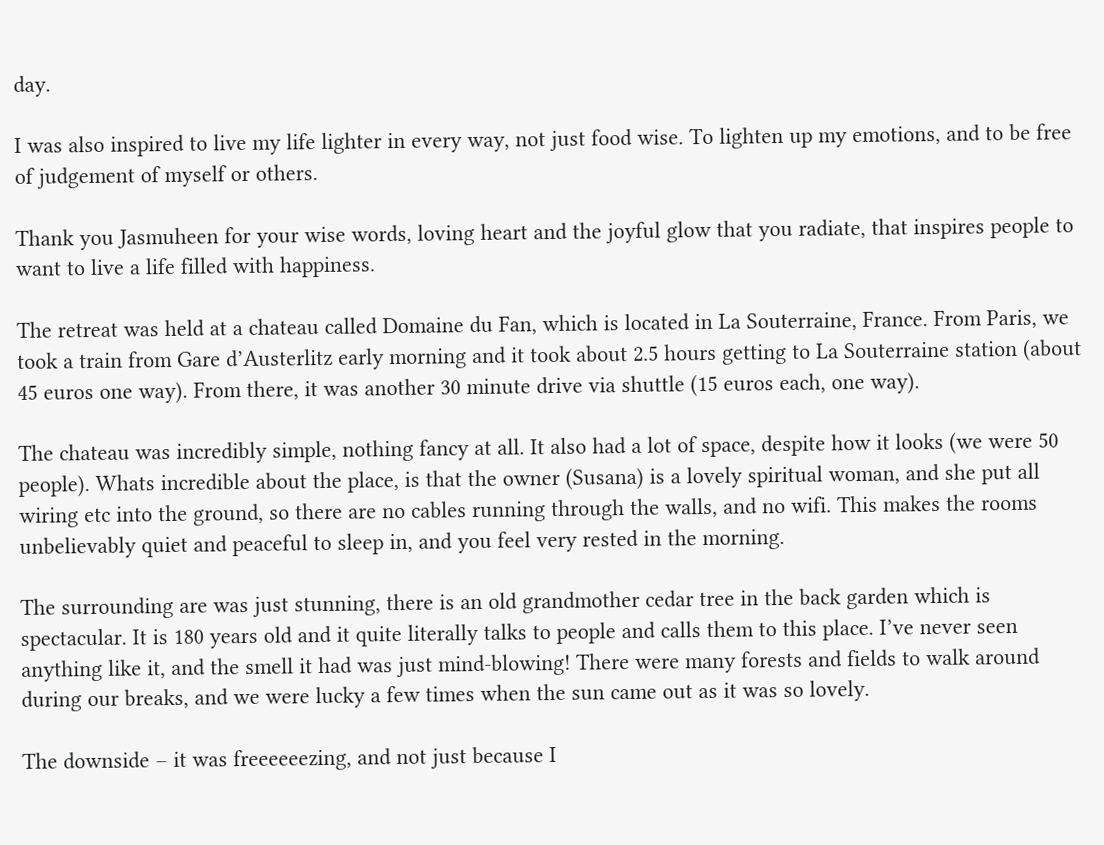day.

I was also inspired to live my life lighter in every way, not just food wise. To lighten up my emotions, and to be free of judgement of myself or others.

Thank you Jasmuheen for your wise words, loving heart and the joyful glow that you radiate, that inspires people to want to live a life filled with happiness.

The retreat was held at a chateau called Domaine du Fan, which is located in La Souterraine, France. From Paris, we took a train from Gare d’Austerlitz early morning and it took about 2.5 hours getting to La Souterraine station (about 45 euros one way). From there, it was another 30 minute drive via shuttle (15 euros each, one way).

The chateau was incredibly simple, nothing fancy at all. It also had a lot of space, despite how it looks (we were 50 people). Whats incredible about the place, is that the owner (Susana) is a lovely spiritual woman, and she put all wiring etc into the ground, so there are no cables running through the walls, and no wifi. This makes the rooms unbelievably quiet and peaceful to sleep in, and you feel very rested in the morning.

The surrounding are was just stunning, there is an old grandmother cedar tree in the back garden which is spectacular. It is 180 years old and it quite literally talks to people and calls them to this place. I’ve never seen anything like it, and the smell it had was just mind-blowing! There were many forests and fields to walk around during our breaks, and we were lucky a few times when the sun came out as it was so lovely.

The downside – it was freeeeeezing, and not just because I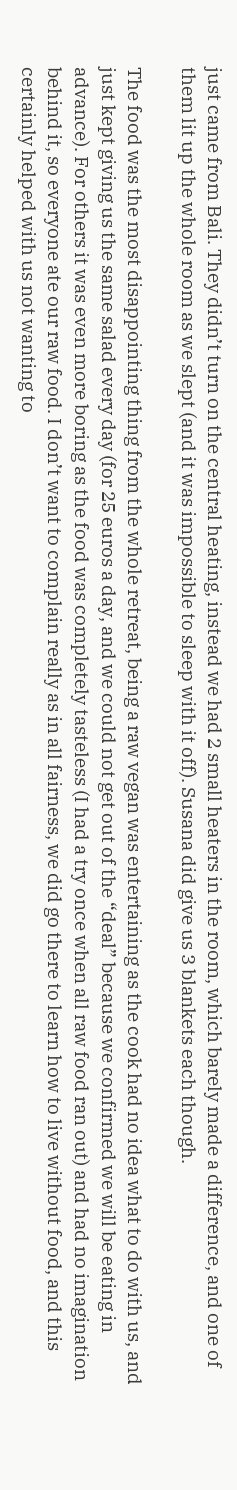just came from Bali. They didn’t turn on the central heating, instead we had 2 small heaters in the room, which barely made a difference, and one of them lit up the whole room as we slept (and it was impossible to sleep with it off). Susana did give us 3 blankets each though.

The food was the most disappointing thing from the whole retreat, being a raw vegan was entertaining as the cook had no idea what to do with us, and just kept giving us the same salad every day (for 25 euros a day, and we could not get out of the “deal” because we confirmed we will be eating in advance). For others it was even more boring as the food was completely tasteless (I had a try once when all raw food ran out) and had no imagination behind it, so everyone ate our raw food. I don’t want to complain really as in all fairness, we did go there to learn how to live without food, and this certainly helped with us not wanting to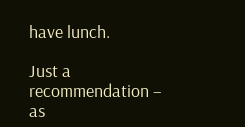have lunch.

Just a recommendation – as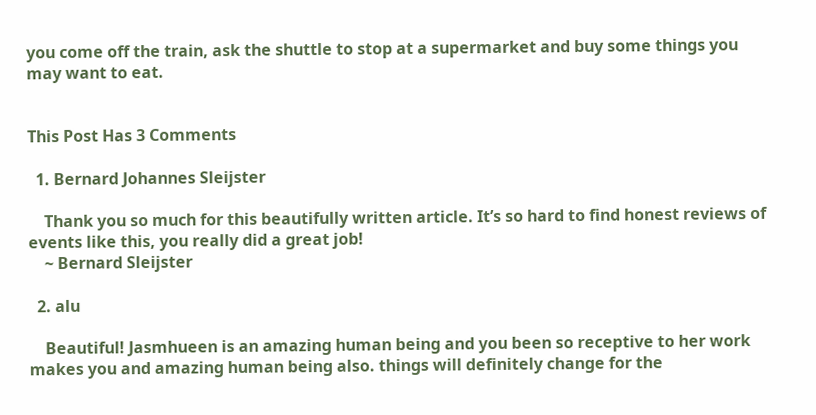you come off the train, ask the shuttle to stop at a supermarket and buy some things you may want to eat.


This Post Has 3 Comments

  1. Bernard Johannes Sleijster

    Thank you so much for this beautifully written article. It’s so hard to find honest reviews of events like this, you really did a great job!
    ~ Bernard Sleijster

  2. alu

    Beautiful! Jasmhueen is an amazing human being and you been so receptive to her work makes you and amazing human being also. things will definitely change for the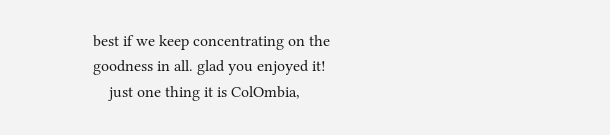best if we keep concentrating on the goodness in all. glad you enjoyed it!
    just one thing it is ColOmbia,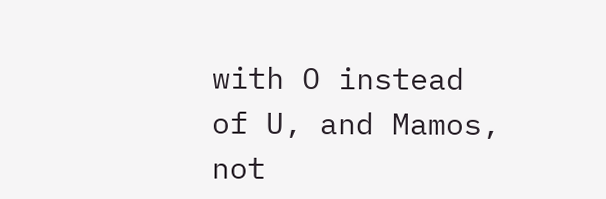with O instead of U, and Mamos, not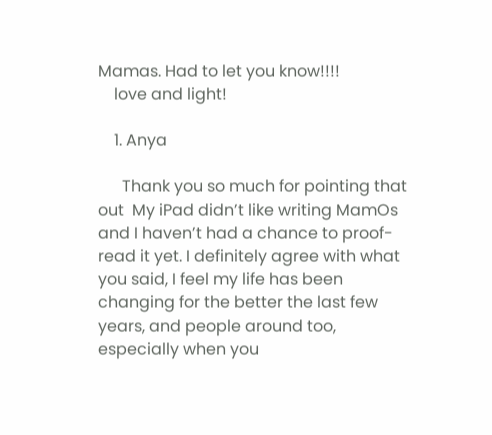Mamas. Had to let you know!!!!
    love and light!

    1. Anya

      Thank you so much for pointing that out  My iPad didn’t like writing MamOs and I haven’t had a chance to proof-read it yet. I definitely agree with what you said, I feel my life has been changing for the better the last few years, and people around too, especially when you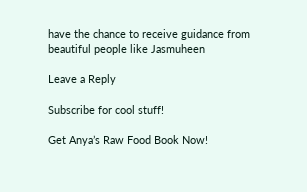have the chance to receive guidance from beautiful people like Jasmuheen

Leave a Reply

Subscribe for cool stuff!

Get Anya’s Raw Food Book Now!